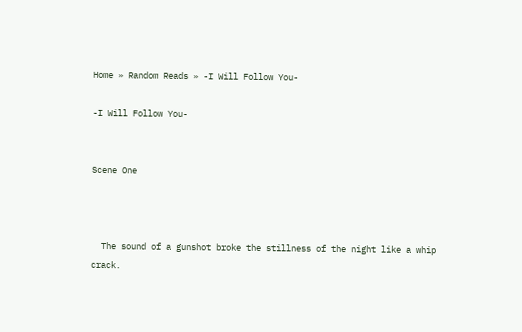Home » Random Reads » -I Will Follow You-

-I Will Follow You-


Scene One



  The sound of a gunshot broke the stillness of the night like a whip crack.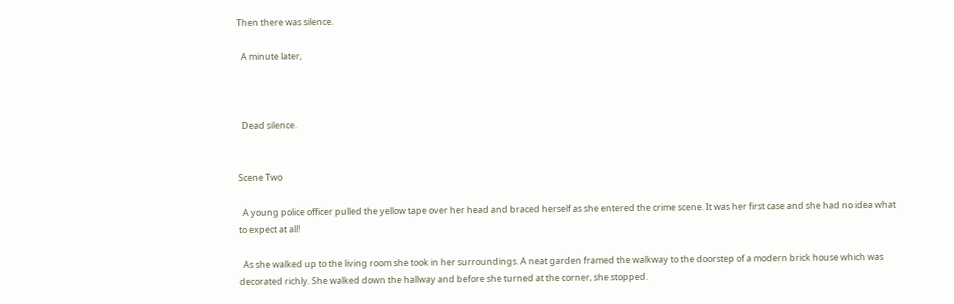Then there was silence.

  A minute later,



  Dead silence.


Scene Two

  A young police officer pulled the yellow tape over her head and braced herself as she entered the crime scene. It was her first case and she had no idea what to expect at all!

  As she walked up to the living room she took in her surroundings. A neat garden framed the walkway to the doorstep of a modern brick house which was decorated richly. She walked down the hallway and before she turned at the corner, she stopped.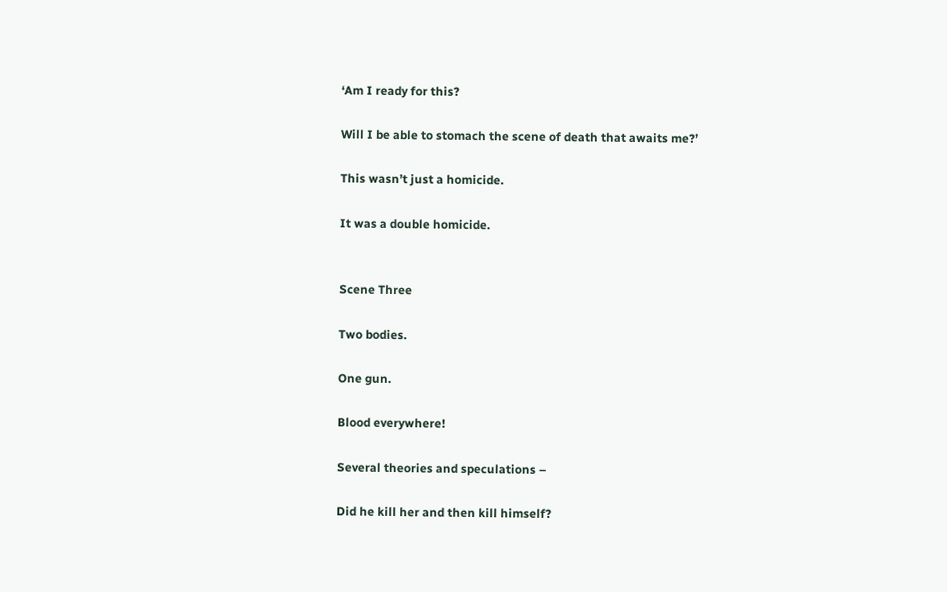‘Am I ready for this?

Will I be able to stomach the scene of death that awaits me?’

This wasn’t just a homicide.

It was a double homicide.


Scene Three

Two bodies.

One gun.

Blood everywhere!

Several theories and speculations –

Did he kill her and then kill himself?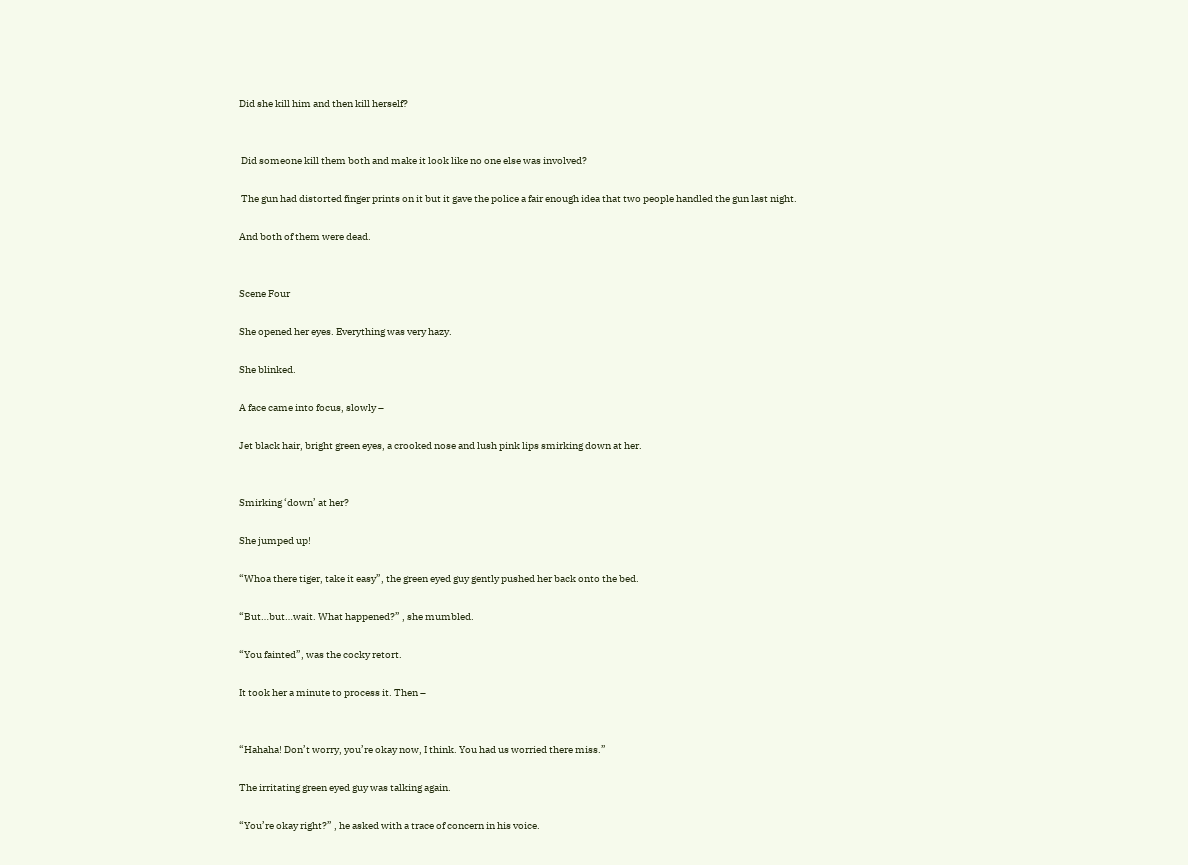Did she kill him and then kill herself?


 Did someone kill them both and make it look like no one else was involved?

 The gun had distorted finger prints on it but it gave the police a fair enough idea that two people handled the gun last night.

And both of them were dead.


Scene Four

She opened her eyes. Everything was very hazy.

She blinked.

A face came into focus, slowly –

Jet black hair, bright green eyes, a crooked nose and lush pink lips smirking down at her.


Smirking ‘down’ at her?

She jumped up!

“Whoa there tiger, take it easy”, the green eyed guy gently pushed her back onto the bed.

“But…but…wait. What happened?” , she mumbled.

“You fainted”, was the cocky retort.

It took her a minute to process it. Then –


“Hahaha! Don’t worry, you’re okay now, I think. You had us worried there miss.”

The irritating green eyed guy was talking again.

“You’re okay right?” , he asked with a trace of concern in his voice.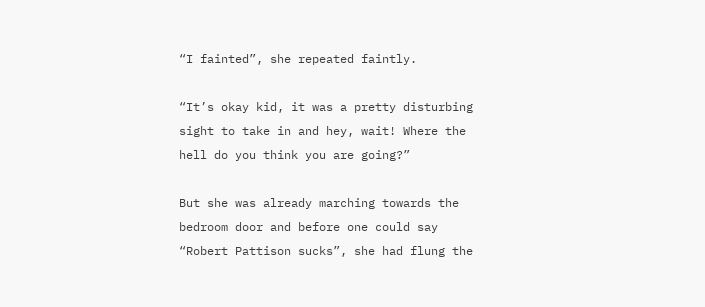“I fainted”, she repeated faintly.

“It’s okay kid, it was a pretty disturbing sight to take in and hey, wait! Where the hell do you think you are going?”

But she was already marching towards the bedroom door and before one could say “Robert Pattison sucks”, she had flung the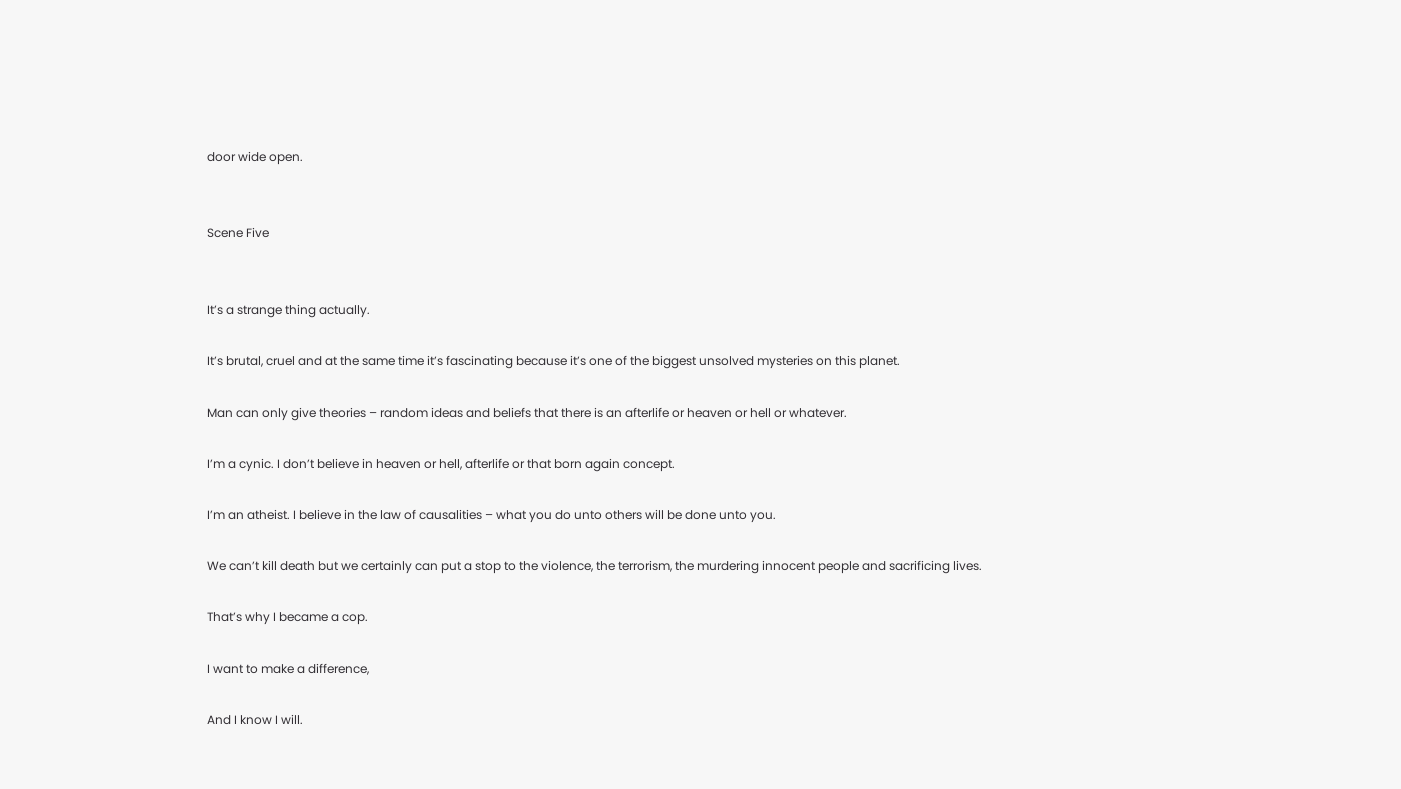door wide open.


Scene Five


It’s a strange thing actually.

It’s brutal, cruel and at the same time it’s fascinating because it’s one of the biggest unsolved mysteries on this planet.

Man can only give theories – random ideas and beliefs that there is an afterlife or heaven or hell or whatever.

I’m a cynic. I don’t believe in heaven or hell, afterlife or that born again concept.

I’m an atheist. I believe in the law of causalities – what you do unto others will be done unto you.

We can’t kill death but we certainly can put a stop to the violence, the terrorism, the murdering innocent people and sacrificing lives.

That’s why I became a cop.

I want to make a difference,

And I know I will.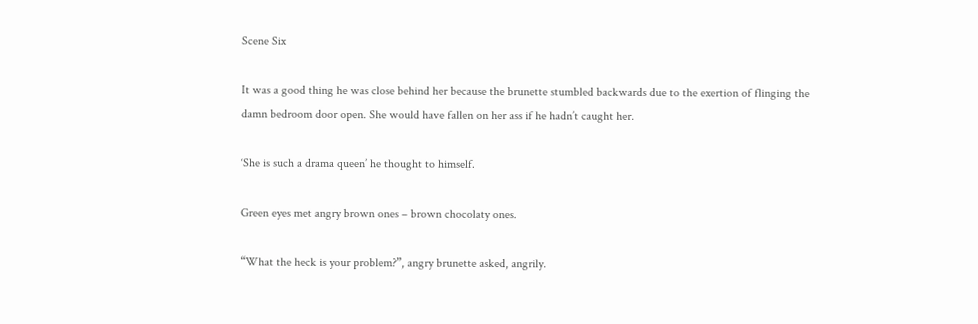Scene Six

It was a good thing he was close behind her because the brunette stumbled backwards due to the exertion of flinging the damn bedroom door open. She would have fallen on her ass if he hadn’t caught her.

‘She is such a drama queen’ he thought to himself.

Green eyes met angry brown ones – brown chocolaty ones.

“What the heck is your problem?”, angry brunette asked, angrily.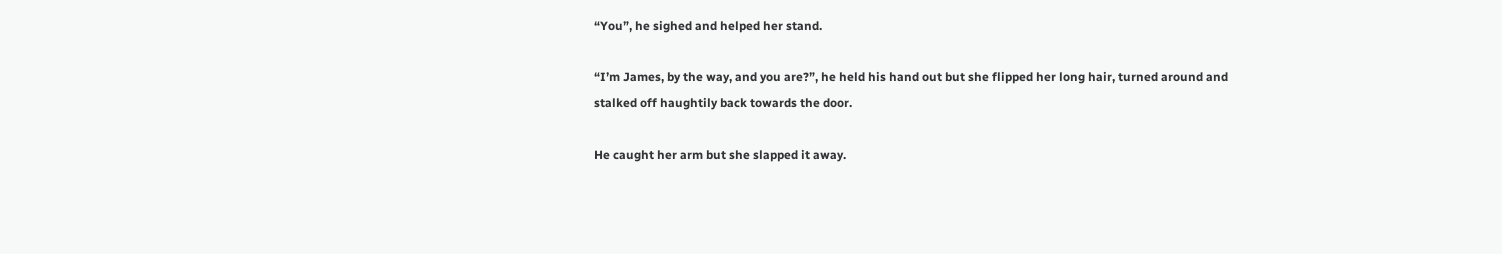“You”, he sighed and helped her stand.

“I’m James, by the way, and you are?”, he held his hand out but she flipped her long hair, turned around and stalked off haughtily back towards the door.

He caught her arm but she slapped it away.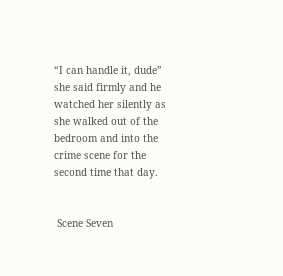“I can handle it, dude” she said firmly and he watched her silently as she walked out of the bedroom and into the crime scene for the second time that day.


 Scene Seven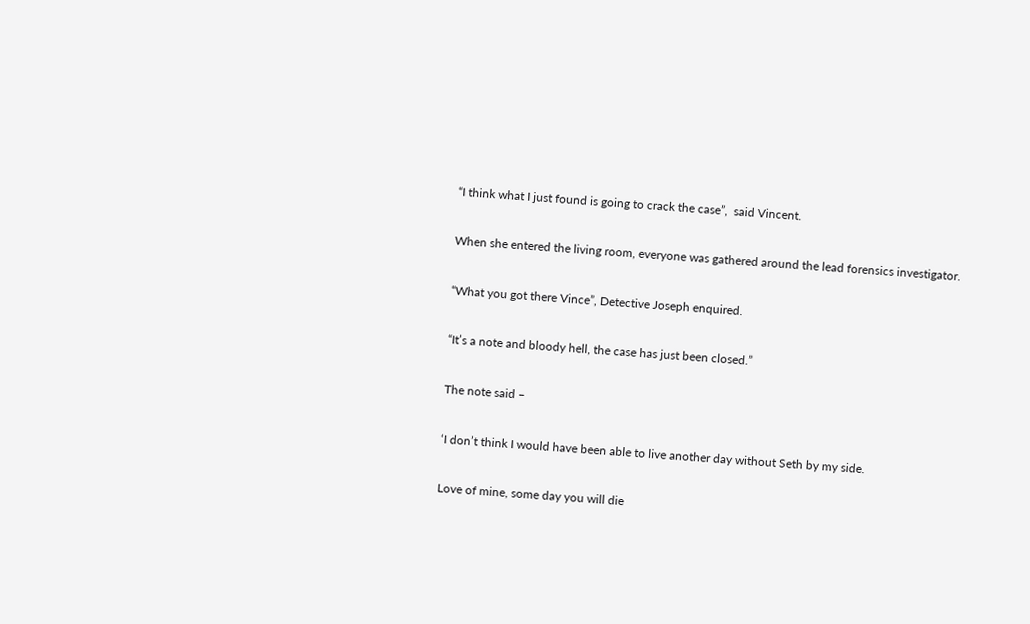“I think what I just found is going to crack the case”,  said Vincent.

When she entered the living room, everyone was gathered around the lead forensics investigator.

“What you got there Vince”, Detective Joseph enquired.

“It’s a note and bloody hell, the case has just been closed.”

The note said –

‘I don’t think I would have been able to live another day without Seth by my side.

Love of mine, some day you will die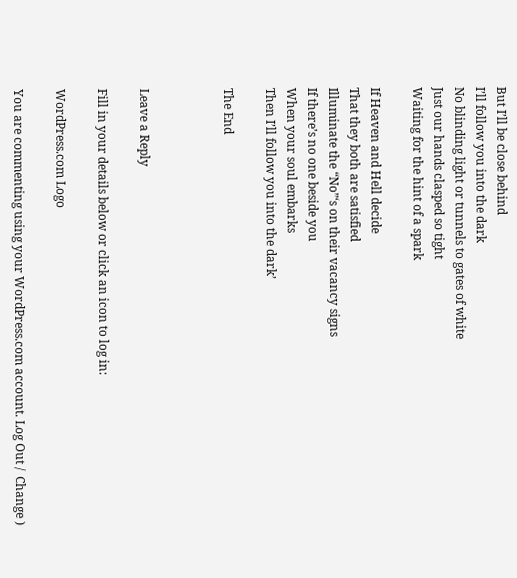But I’ll be close behind
I’ll follow you into the dark
No blinding light or tunnels to gates of white
Just our hands clasped so tight
Waiting for the hint of a spark

If Heaven and Hell decide
That they both are satisfied
Illuminate the “No”‘s on their vacancy signs
If there’s no one beside you
When your soul embarks
Then I’ll follow you into the dark’

The End



Leave a Reply

Fill in your details below or click an icon to log in:

WordPress.com Logo

You are commenting using your WordPress.com account. Log Out /  Change )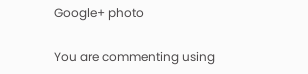Google+ photo

You are commenting using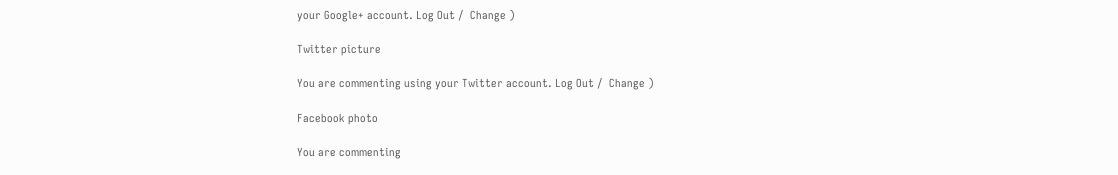your Google+ account. Log Out /  Change )

Twitter picture

You are commenting using your Twitter account. Log Out /  Change )

Facebook photo

You are commenting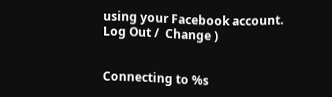using your Facebook account. Log Out /  Change )


Connecting to %s